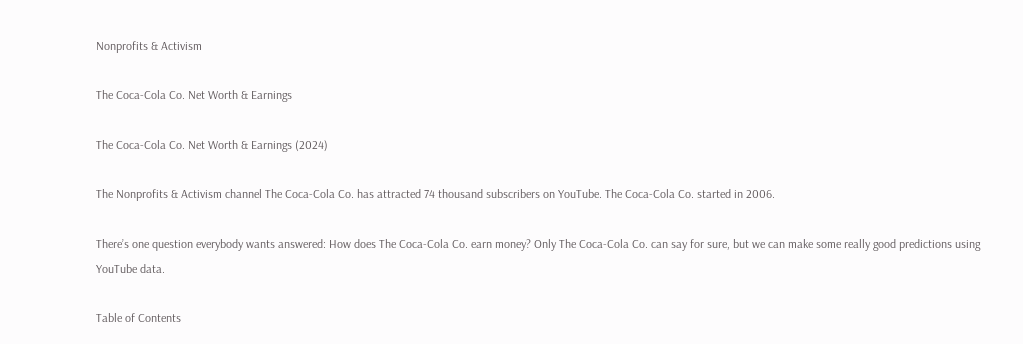Nonprofits & Activism

The Coca-Cola Co. Net Worth & Earnings

The Coca-Cola Co. Net Worth & Earnings (2024)

The Nonprofits & Activism channel The Coca-Cola Co. has attracted 74 thousand subscribers on YouTube. The Coca-Cola Co. started in 2006.

There’s one question everybody wants answered: How does The Coca-Cola Co. earn money? Only The Coca-Cola Co. can say for sure, but we can make some really good predictions using YouTube data.

Table of Contents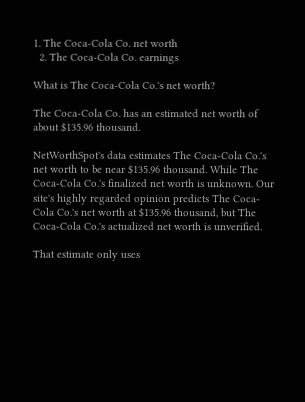1. The Coca-Cola Co. net worth
  2. The Coca-Cola Co. earnings

What is The Coca-Cola Co.'s net worth?

The Coca-Cola Co. has an estimated net worth of about $135.96 thousand.

NetWorthSpot's data estimates The Coca-Cola Co.'s net worth to be near $135.96 thousand. While The Coca-Cola Co.'s finalized net worth is unknown. Our site's highly regarded opinion predicts The Coca-Cola Co.'s net worth at $135.96 thousand, but The Coca-Cola Co.'s actualized net worth is unverified.

That estimate only uses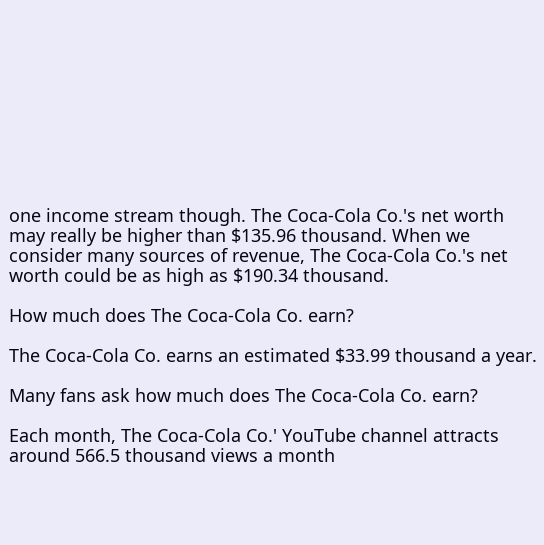one income stream though. The Coca-Cola Co.'s net worth may really be higher than $135.96 thousand. When we consider many sources of revenue, The Coca-Cola Co.'s net worth could be as high as $190.34 thousand.

How much does The Coca-Cola Co. earn?

The Coca-Cola Co. earns an estimated $33.99 thousand a year.

Many fans ask how much does The Coca-Cola Co. earn?

Each month, The Coca-Cola Co.' YouTube channel attracts around 566.5 thousand views a month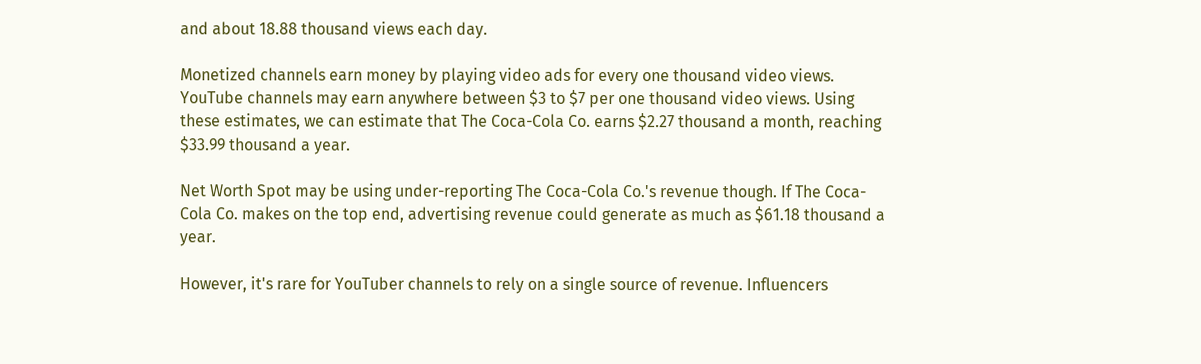and about 18.88 thousand views each day.

Monetized channels earn money by playing video ads for every one thousand video views. YouTube channels may earn anywhere between $3 to $7 per one thousand video views. Using these estimates, we can estimate that The Coca-Cola Co. earns $2.27 thousand a month, reaching $33.99 thousand a year.

Net Worth Spot may be using under-reporting The Coca-Cola Co.'s revenue though. If The Coca-Cola Co. makes on the top end, advertising revenue could generate as much as $61.18 thousand a year.

However, it's rare for YouTuber channels to rely on a single source of revenue. Influencers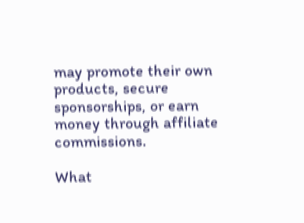may promote their own products, secure sponsorships, or earn money through affiliate commissions.

What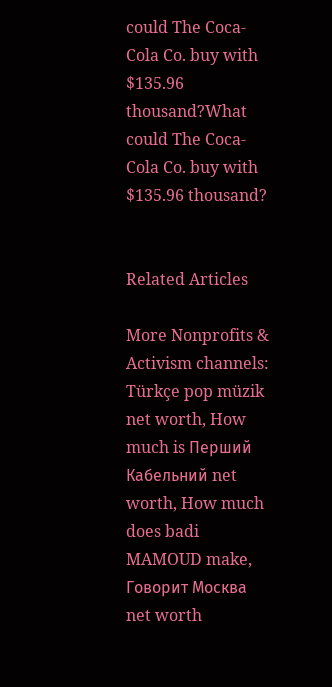could The Coca-Cola Co. buy with $135.96 thousand?What could The Coca-Cola Co. buy with $135.96 thousand?


Related Articles

More Nonprofits & Activism channels: Türkçe pop müzik net worth, How much is Перший Кабельний net worth, How much does badi MAMOUD make, Говорит Москва net worth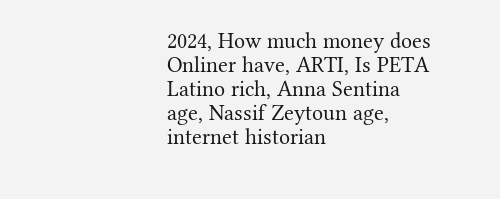2024, How much money does Onliner have, ARTI, Is PETA Latino rich, Anna Sentina age, Nassif Zeytoun age, internet historian